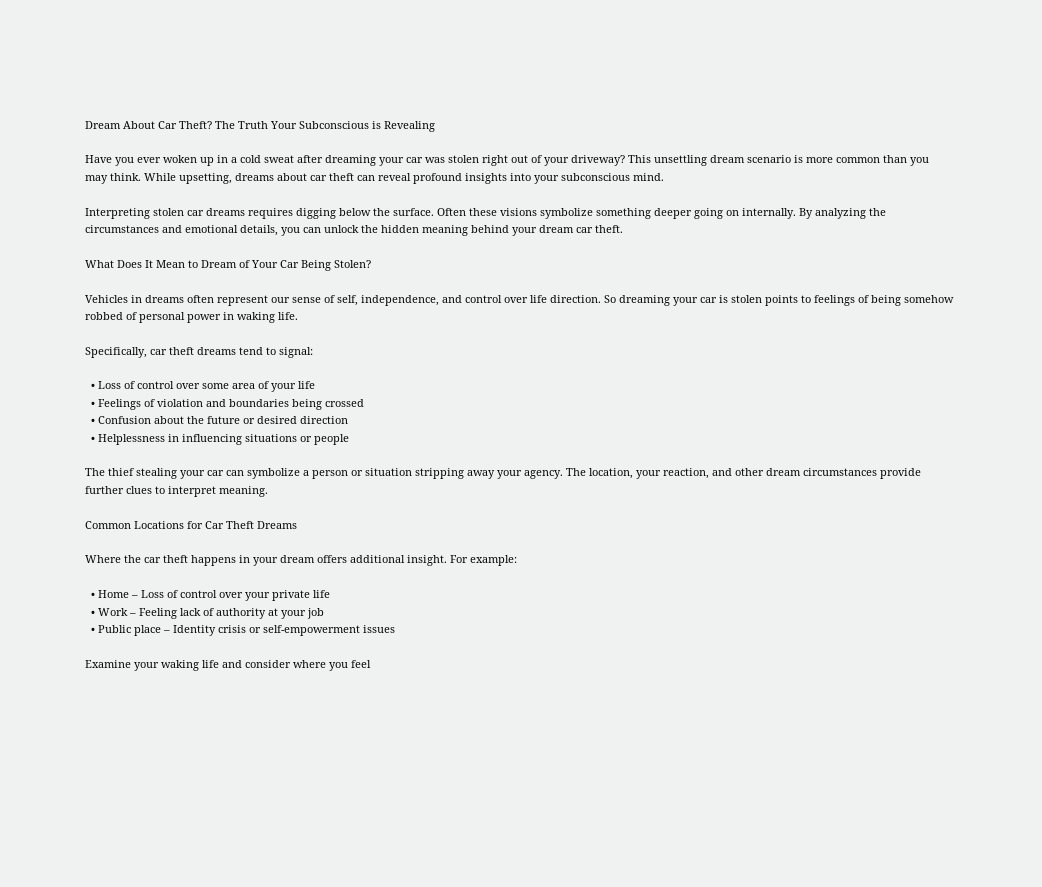Dream About Car Theft? The Truth Your Subconscious is Revealing

Have you ever woken up in a cold sweat after dreaming your car was stolen right out of your driveway? This unsettling dream scenario is more common than you may think. While upsetting, dreams about car theft can reveal profound insights into your subconscious mind.

Interpreting stolen car dreams requires digging below the surface. Often these visions symbolize something deeper going on internally. By analyzing the circumstances and emotional details, you can unlock the hidden meaning behind your dream car theft.

What Does It Mean to Dream of Your Car Being Stolen?

Vehicles in dreams often represent our sense of self, independence, and control over life direction. So dreaming your car is stolen points to feelings of being somehow robbed of personal power in waking life.

Specifically, car theft dreams tend to signal:

  • Loss of control over some area of your life
  • Feelings of violation and boundaries being crossed
  • Confusion about the future or desired direction
  • Helplessness in influencing situations or people

The thief stealing your car can symbolize a person or situation stripping away your agency. The location, your reaction, and other dream circumstances provide further clues to interpret meaning.

Common Locations for Car Theft Dreams

Where the car theft happens in your dream offers additional insight. For example:

  • Home – Loss of control over your private life
  • Work – Feeling lack of authority at your job
  • Public place – Identity crisis or self-empowerment issues

Examine your waking life and consider where you feel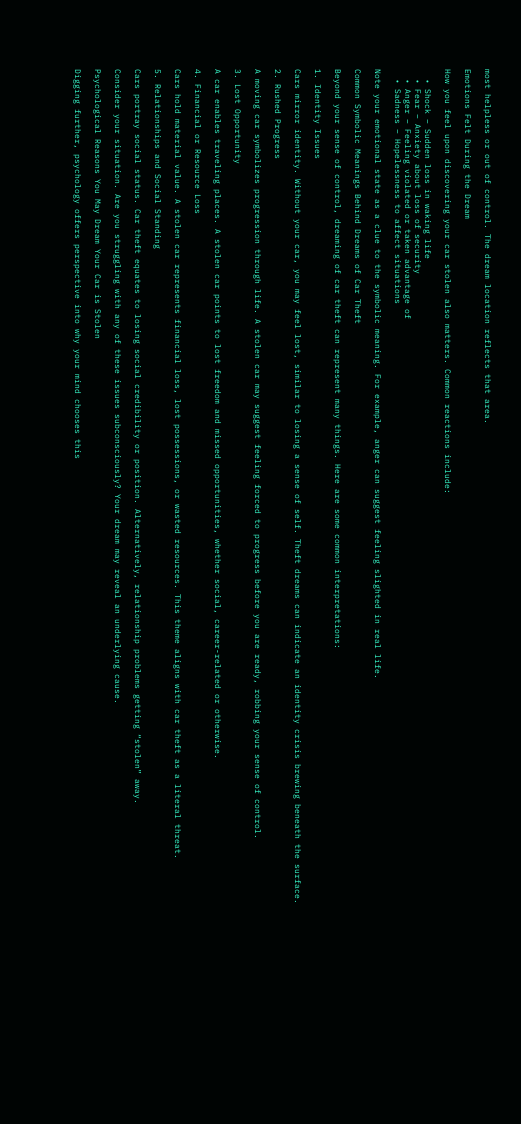most helpless or out of control. The dream location reflects that area.

Emotions Felt During the Dream

How you feel upon discovering your car stolen also matters. Common reactions include:

  • Shock – Sudden loss in waking life
  • Fear – Anxiety about loss of security
  • Anger – Feeling violated or taken advantage of
  • Sadness – Hopelessness to affect situations

Note your emotional state as a clue to the symbolic meaning. For example, anger can suggest feeling slighted in real life.

Common Symbolic Meanings Behind Dreams of Car Theft

Beyond your sense of control, dreaming of car theft can represent many things. Here are some common interpretations:

1. Identity Issues

Cars mirror identity. Without your car, you may feel lost, similar to losing a sense of self. Theft dreams can indicate an identity crisis brewing beneath the surface.

2. Rushed Progress

A moving car symbolizes progression through life. A stolen car may suggest feeling forced to progress before you are ready, robbing your sense of control.

3. Lost Opportunity

A car enables traveling places. A stolen car points to lost freedom and missed opportunities, whether social, career-related or otherwise.

4. Financial or Resource Loss

Cars hold material value. A stolen car represents financial loss, lost possessions, or wasted resources. This theme aligns with car theft as a literal threat.

5. Relationships and Social Standing

Cars portray social status. Car theft equates to losing social credibility or position. Alternatively, relationship problems getting “stolen” away.

Consider your situation. Are you struggling with any of these issues subconsciously? Your dream may reveal an underlying cause.

Psychological Reasons You May Dream Your Car is Stolen

Digging further, psychology offers perspective into why your mind chooses this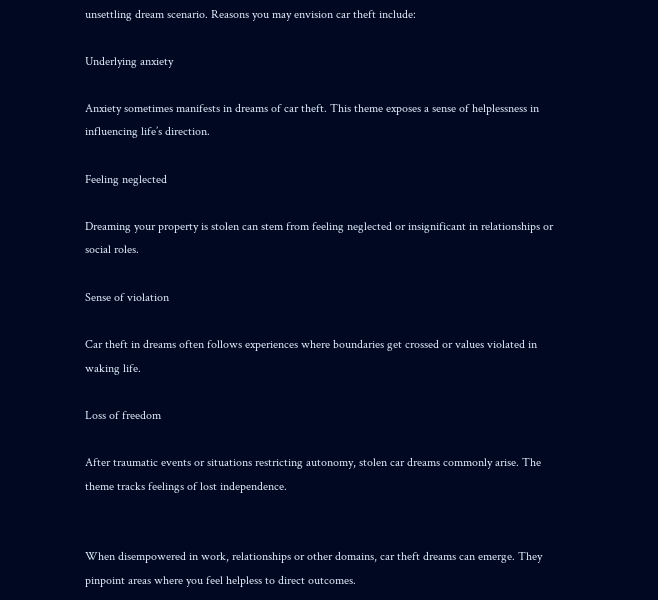unsettling dream scenario. Reasons you may envision car theft include:

Underlying anxiety

Anxiety sometimes manifests in dreams of car theft. This theme exposes a sense of helplessness in influencing life’s direction.

Feeling neglected

Dreaming your property is stolen can stem from feeling neglected or insignificant in relationships or social roles.

Sense of violation

Car theft in dreams often follows experiences where boundaries get crossed or values violated in waking life.

Loss of freedom

After traumatic events or situations restricting autonomy, stolen car dreams commonly arise. The theme tracks feelings of lost independence.


When disempowered in work, relationships or other domains, car theft dreams can emerge. They pinpoint areas where you feel helpless to direct outcomes.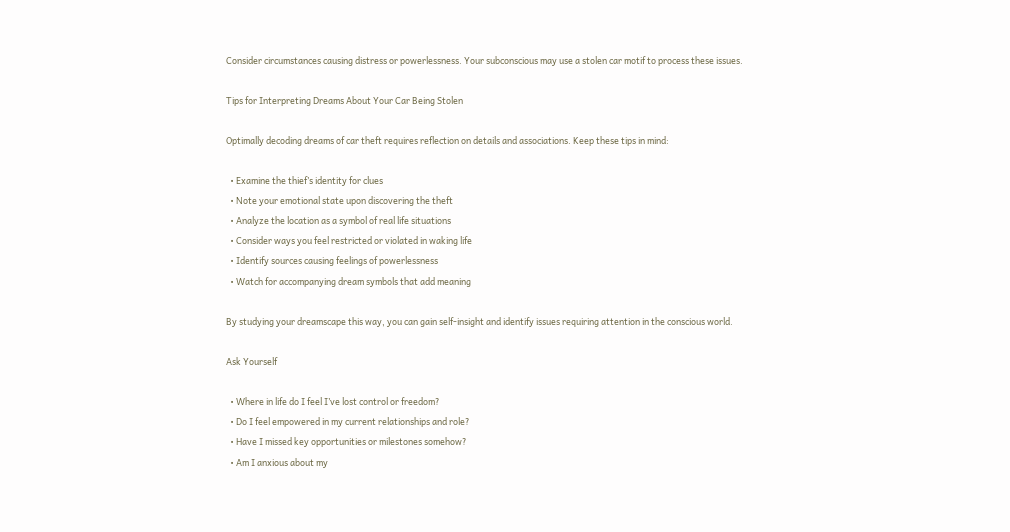Consider circumstances causing distress or powerlessness. Your subconscious may use a stolen car motif to process these issues.

Tips for Interpreting Dreams About Your Car Being Stolen

Optimally decoding dreams of car theft requires reflection on details and associations. Keep these tips in mind:

  • Examine the thief’s identity for clues
  • Note your emotional state upon discovering the theft
  • Analyze the location as a symbol of real life situations
  • Consider ways you feel restricted or violated in waking life
  • Identify sources causing feelings of powerlessness
  • Watch for accompanying dream symbols that add meaning

By studying your dreamscape this way, you can gain self-insight and identify issues requiring attention in the conscious world.

Ask Yourself

  • Where in life do I feel I’ve lost control or freedom?
  • Do I feel empowered in my current relationships and role?
  • Have I missed key opportunities or milestones somehow?
  • Am I anxious about my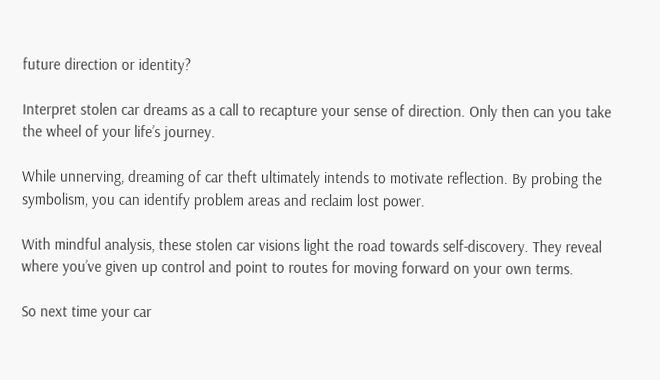future direction or identity?

Interpret stolen car dreams as a call to recapture your sense of direction. Only then can you take the wheel of your life’s journey.

While unnerving, dreaming of car theft ultimately intends to motivate reflection. By probing the symbolism, you can identify problem areas and reclaim lost power.

With mindful analysis, these stolen car visions light the road towards self-discovery. They reveal where you’ve given up control and point to routes for moving forward on your own terms.

So next time your car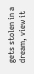gets stolen in a dream, view it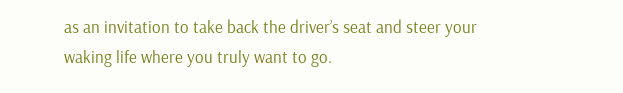as an invitation to take back the driver’s seat and steer your waking life where you truly want to go.